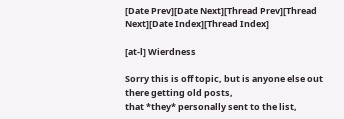[Date Prev][Date Next][Thread Prev][Thread Next][Date Index][Thread Index]

[at-l] Wierdness

Sorry this is off topic, but is anyone else out there getting old posts,
that *they* personally sent to the list,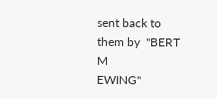sent back to them by  "BERT M
EWING"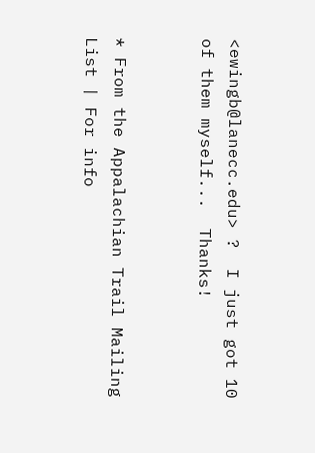<ewingb@lanecc.edu> ?  I just got 10 of them myself...  Thanks!


* From the Appalachian Trail Mailing List | For info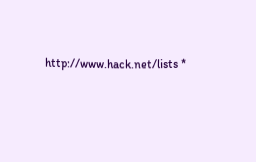http://www.hack.net/lists *